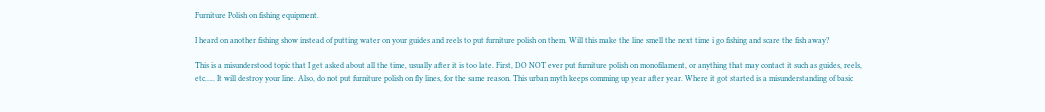Furniture Polish on fishing equipment.

I heard on another fishing show instead of putting water on your guides and reels to put furniture polish on them. Will this make the line smell the next time i go fishing and scare the fish away?

This is a misunderstood topic that I get asked about all the time, usually after it is too late. First, DO NOT ever put furniture polish on monofilament, or anything that may contact it such as guides, reels, etc….. It will destroy your line. Also, do not put furniture polish on fly lines, for the same reason. This urban myth keeps comming up year after year. Where it got started is a misunderstanding of basic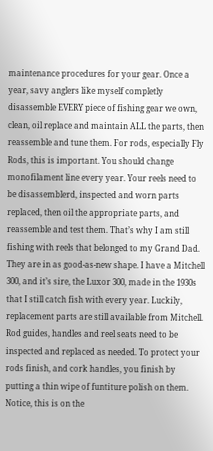maintenance procedures for your gear. Once a year, savy anglers like myself completly disassemble EVERY piece of fishing gear we own, clean, oil replace and maintain ALL the parts, then reassemble and tune them. For rods, especially Fly Rods, this is important. You should change monofilament line every year. Your reels need to be disassemblerd, inspected and worn parts replaced, then oil the appropriate parts, and reassemble and test them. That’s why I am still fishing with reels that belonged to my Grand Dad. They are in as good-as-new shape. I have a Mitchell 300, and it’s sire, the Luxor 300, made in the 1930s that I still catch fish with every year. Luckily, replacement parts are still available from Mitchell. Rod guides, handles and reel seats need to be inspected and replaced as needed. To protect your rods finish, and cork handles, you finish by putting a thin wipe of funtiture polish on them. Notice, this is on the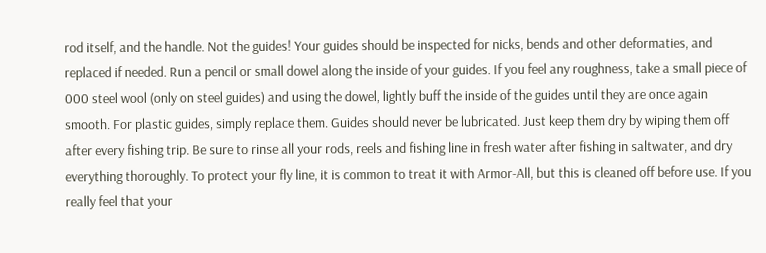rod itself, and the handle. Not the guides! Your guides should be inspected for nicks, bends and other deformaties, and replaced if needed. Run a pencil or small dowel along the inside of your guides. If you feel any roughness, take a small piece of 000 steel wool (only on steel guides) and using the dowel, lightly buff the inside of the guides until they are once again smooth. For plastic guides, simply replace them. Guides should never be lubricated. Just keep them dry by wiping them off after every fishing trip. Be sure to rinse all your rods, reels and fishing line in fresh water after fishing in saltwater, and dry everything thoroughly. To protect your fly line, it is common to treat it with Armor-All, but this is cleaned off before use. If you really feel that your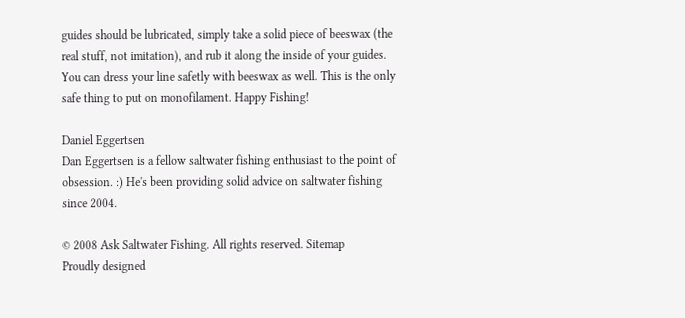guides should be lubricated, simply take a solid piece of beeswax (the real stuff, not imitation), and rub it along the inside of your guides. You can dress your line safetly with beeswax as well. This is the only safe thing to put on monofilament. Happy Fishing!

Daniel Eggertsen
Dan Eggertsen is a fellow saltwater fishing enthusiast to the point of obsession. :) He's been providing solid advice on saltwater fishing since 2004.

© 2008 Ask Saltwater Fishing. All rights reserved. Sitemap
Proudly designed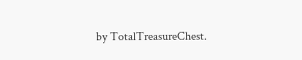by TotalTreasureChest.